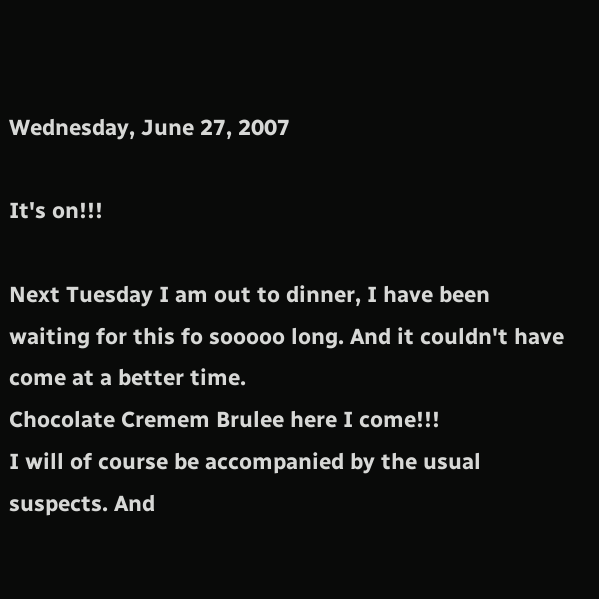Wednesday, June 27, 2007

It's on!!!

Next Tuesday I am out to dinner, I have been waiting for this fo sooooo long. And it couldn't have come at a better time.
Chocolate Cremem Brulee here I come!!!
I will of course be accompanied by the usual suspects. And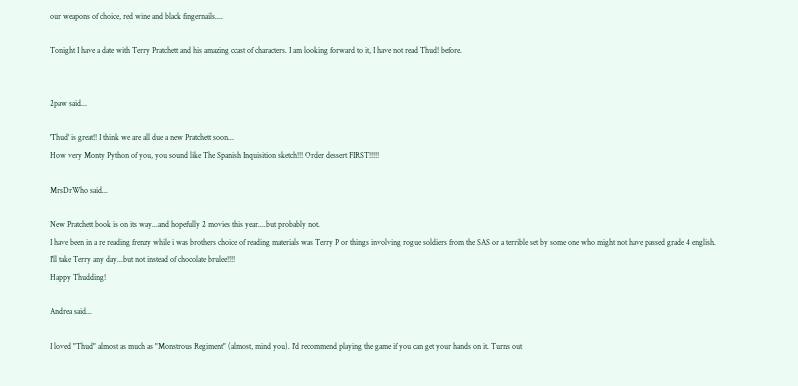our weapons of choice, red wine and black fingernails....

Tonight I have a date with Terry Pratchett and his amazing ccast of characters. I am looking forward to it, I have not read Thud! before.


2paw said...

'Thud' is great!! I think we are all due a new Pratchett soon...
How very Monty Python of you, you sound like The Spanish Inquisition sketch!!! Order dessert FIRST!!!!!

MrsDrWho said...

New Pratchett book is on its way...and hopefully 2 movies this year....but probably not.
I have been in a re reading frenzy while i was brothers choice of reading materials was Terry P or things involving rogue soldiers from the SAS or a terrible set by some one who might not have passed grade 4 english.
I'll take Terry any day...but not instead of chocolate brulee!!!!
Happy Thudding!

Andrea said...

I loved "Thud" almost as much as "Monstrous Regiment" (almost, mind you). I'd recommend playing the game if you can get your hands on it. Turns out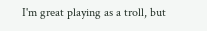I'm great playing as a troll, but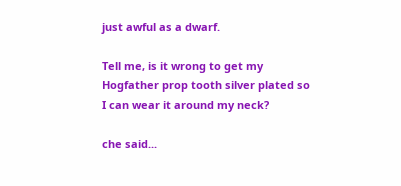just awful as a dwarf.

Tell me, is it wrong to get my Hogfather prop tooth silver plated so I can wear it around my neck?

che said...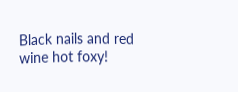Black nails and red wine hot foxy!